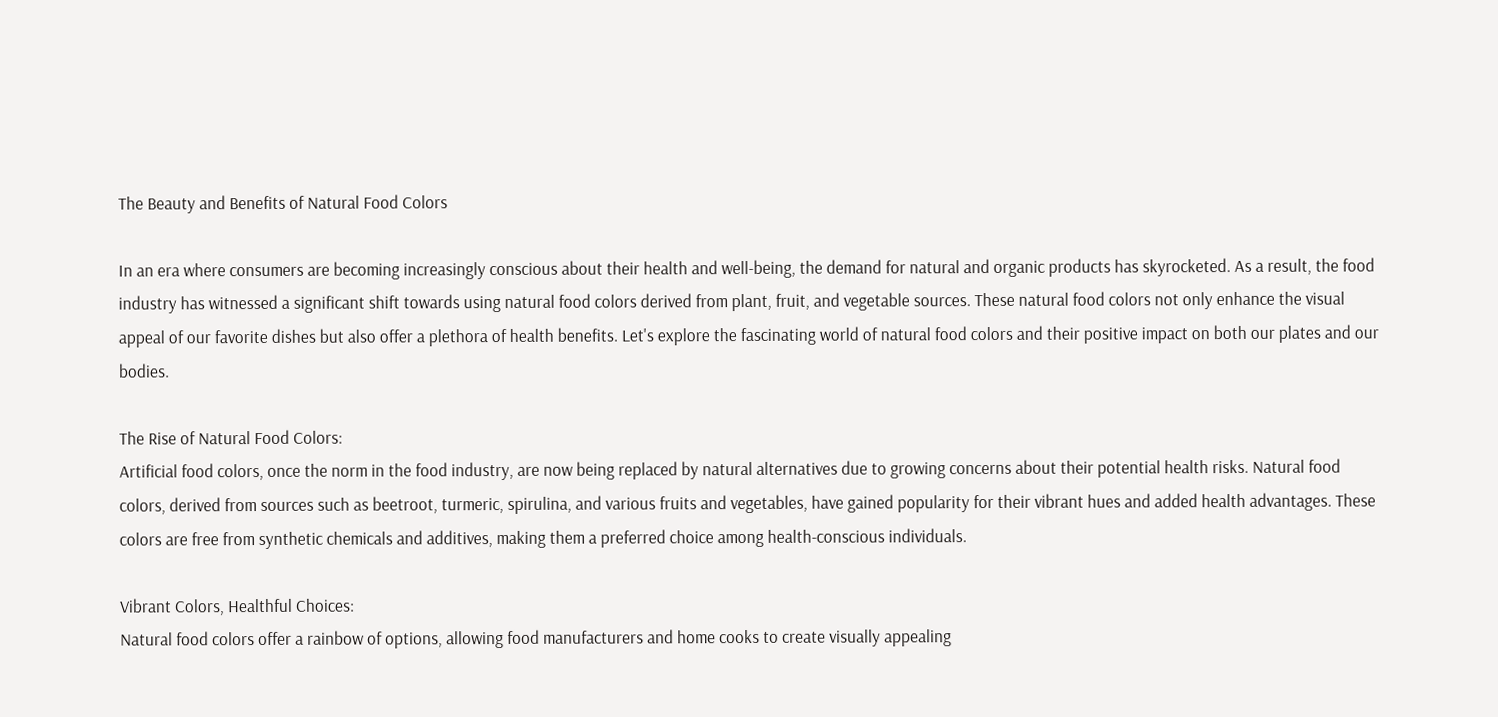The Beauty and Benefits of Natural Food Colors

In an era where consumers are becoming increasingly conscious about their health and well-being, the demand for natural and organic products has skyrocketed. As a result, the food industry has witnessed a significant shift towards using natural food colors derived from plant, fruit, and vegetable sources. These natural food colors not only enhance the visual appeal of our favorite dishes but also offer a plethora of health benefits. Let's explore the fascinating world of natural food colors and their positive impact on both our plates and our bodies.

The Rise of Natural Food Colors:
Artificial food colors, once the norm in the food industry, are now being replaced by natural alternatives due to growing concerns about their potential health risks. Natural food colors, derived from sources such as beetroot, turmeric, spirulina, and various fruits and vegetables, have gained popularity for their vibrant hues and added health advantages. These colors are free from synthetic chemicals and additives, making them a preferred choice among health-conscious individuals.

Vibrant Colors, Healthful Choices:
Natural food colors offer a rainbow of options, allowing food manufacturers and home cooks to create visually appealing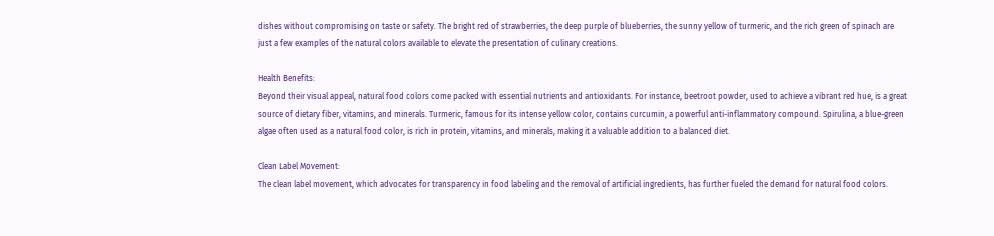dishes without compromising on taste or safety. The bright red of strawberries, the deep purple of blueberries, the sunny yellow of turmeric, and the rich green of spinach are just a few examples of the natural colors available to elevate the presentation of culinary creations.

Health Benefits:
Beyond their visual appeal, natural food colors come packed with essential nutrients and antioxidants. For instance, beetroot powder, used to achieve a vibrant red hue, is a great source of dietary fiber, vitamins, and minerals. Turmeric, famous for its intense yellow color, contains curcumin, a powerful anti-inflammatory compound. Spirulina, a blue-green algae often used as a natural food color, is rich in protein, vitamins, and minerals, making it a valuable addition to a balanced diet.

Clean Label Movement:
The clean label movement, which advocates for transparency in food labeling and the removal of artificial ingredients, has further fueled the demand for natural food colors.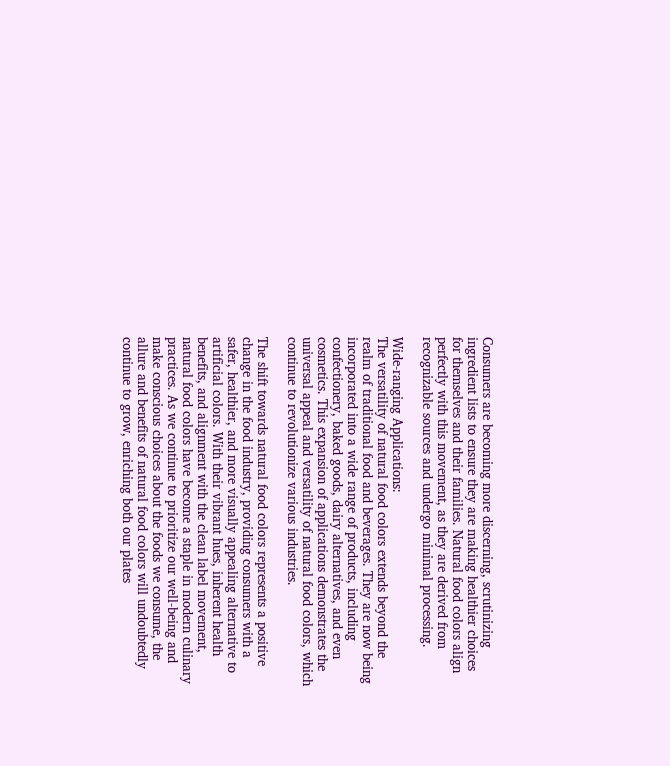Consumers are becoming more discerning, scrutinizing ingredient lists to ensure they are making healthier choices for themselves and their families. Natural food colors align perfectly with this movement, as they are derived from recognizable sources and undergo minimal processing.

Wide-ranging Applications:
The versatility of natural food colors extends beyond the realm of traditional food and beverages. They are now being incorporated into a wide range of products, including confectionery, baked goods, dairy alternatives, and even cosmetics. This expansion of applications demonstrates the universal appeal and versatility of natural food colors, which continue to revolutionize various industries.

The shift towards natural food colors represents a positive change in the food industry, providing consumers with a safer, healthier, and more visually appealing alternative to artificial colors. With their vibrant hues, inherent health benefits, and alignment with the clean label movement, natural food colors have become a staple in modern culinary practices. As we continue to prioritize our well-being and make conscious choices about the foods we consume, the allure and benefits of natural food colors will undoubtedly continue to grow, enriching both our plates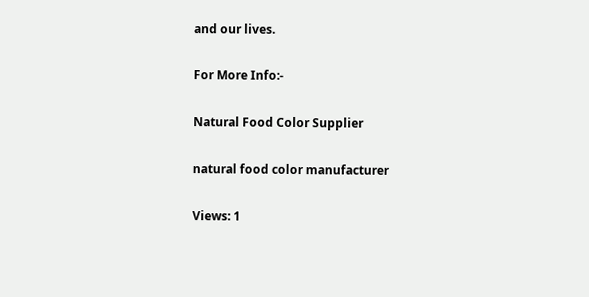and our lives.

For More Info:-

Natural Food Color Supplier

natural food color manufacturer

Views: 1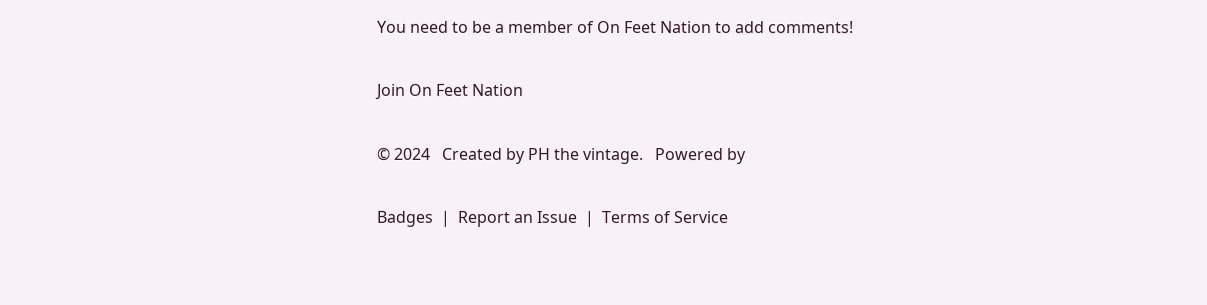You need to be a member of On Feet Nation to add comments!

Join On Feet Nation

© 2024   Created by PH the vintage.   Powered by

Badges  |  Report an Issue  |  Terms of Service